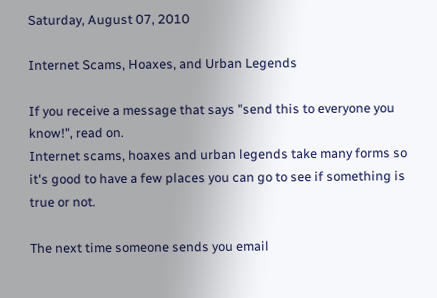Saturday, August 07, 2010

Internet Scams, Hoaxes, and Urban Legends

If you receive a message that says "send this to everyone you know!", read on.
Internet scams, hoaxes and urban legends take many forms so it's good to have a few places you can go to see if something is true or not.

The next time someone sends you email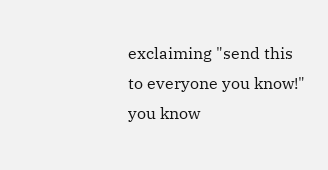exclaiming "send this to everyone you know!" you know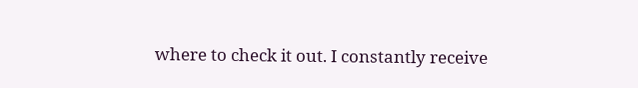where to check it out. I constantly receive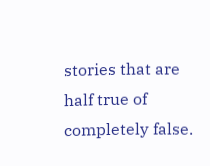stories that are half true of completely false.